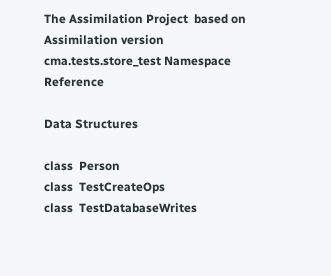The Assimilation Project  based on Assimilation version
cma.tests.store_test Namespace Reference

Data Structures

class  Person
class  TestCreateOps
class  TestDatabaseWrites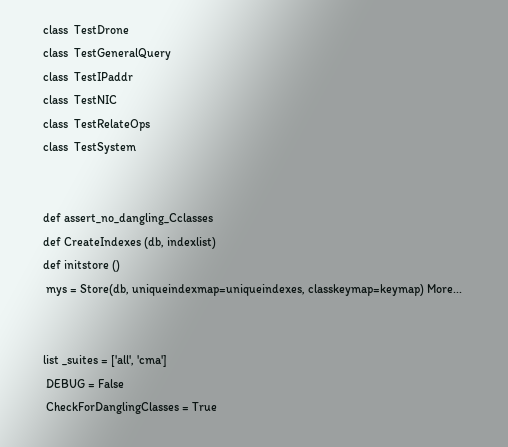class  TestDrone
class  TestGeneralQuery
class  TestIPaddr
class  TestNIC
class  TestRelateOps
class  TestSystem


def assert_no_dangling_Cclasses
def CreateIndexes (db, indexlist)
def initstore ()
 mys = Store(db, uniqueindexmap=uniqueindexes, classkeymap=keymap) More...


list _suites = ['all', 'cma']
 DEBUG = False
 CheckForDanglingClasses = True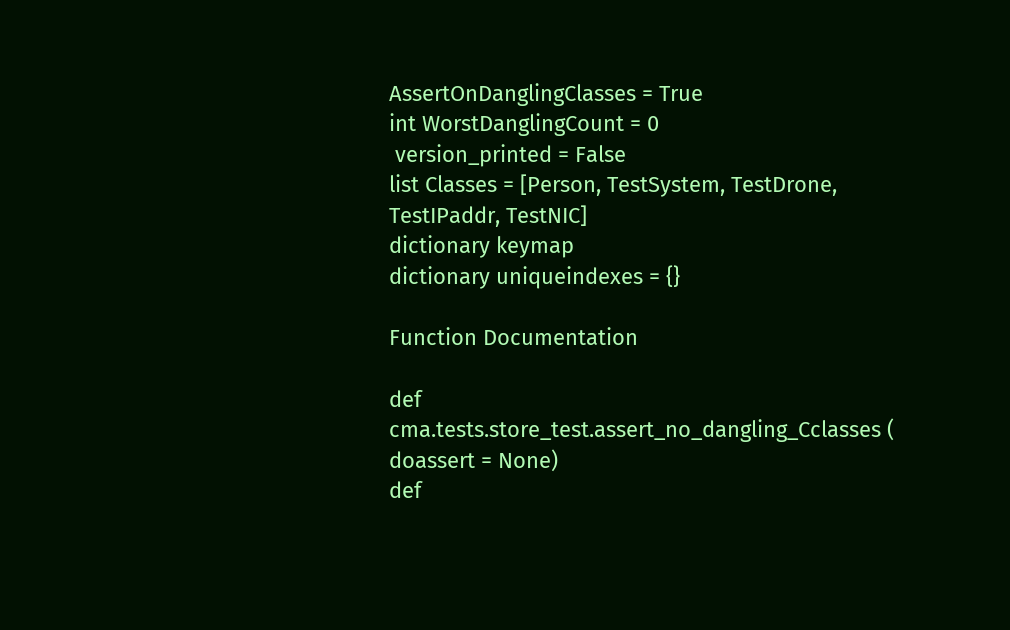AssertOnDanglingClasses = True
int WorstDanglingCount = 0
 version_printed = False
list Classes = [Person, TestSystem, TestDrone, TestIPaddr, TestNIC]
dictionary keymap
dictionary uniqueindexes = {}

Function Documentation

def cma.tests.store_test.assert_no_dangling_Cclasses (   doassert = None)
def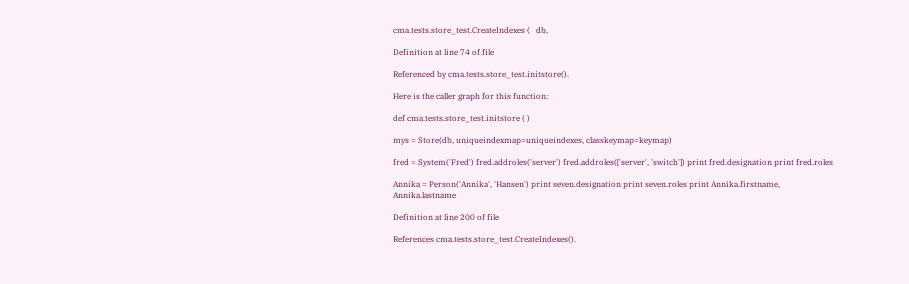cma.tests.store_test.CreateIndexes (   db,

Definition at line 74 of file

Referenced by cma.tests.store_test.initstore().

Here is the caller graph for this function:

def cma.tests.store_test.initstore ( )

mys = Store(db, uniqueindexmap=uniqueindexes, classkeymap=keymap)

fred = System('Fred') fred.addroles('server') fred.addroles(['server', 'switch']) print fred.designation print fred.roles

Annika = Person('Annika', 'Hansen') print seven.designation print seven.roles print Annika.firstname, Annika.lastname

Definition at line 200 of file

References cma.tests.store_test.CreateIndexes().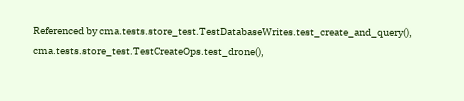Referenced by cma.tests.store_test.TestDatabaseWrites.test_create_and_query(), cma.tests.store_test.TestCreateOps.test_drone(),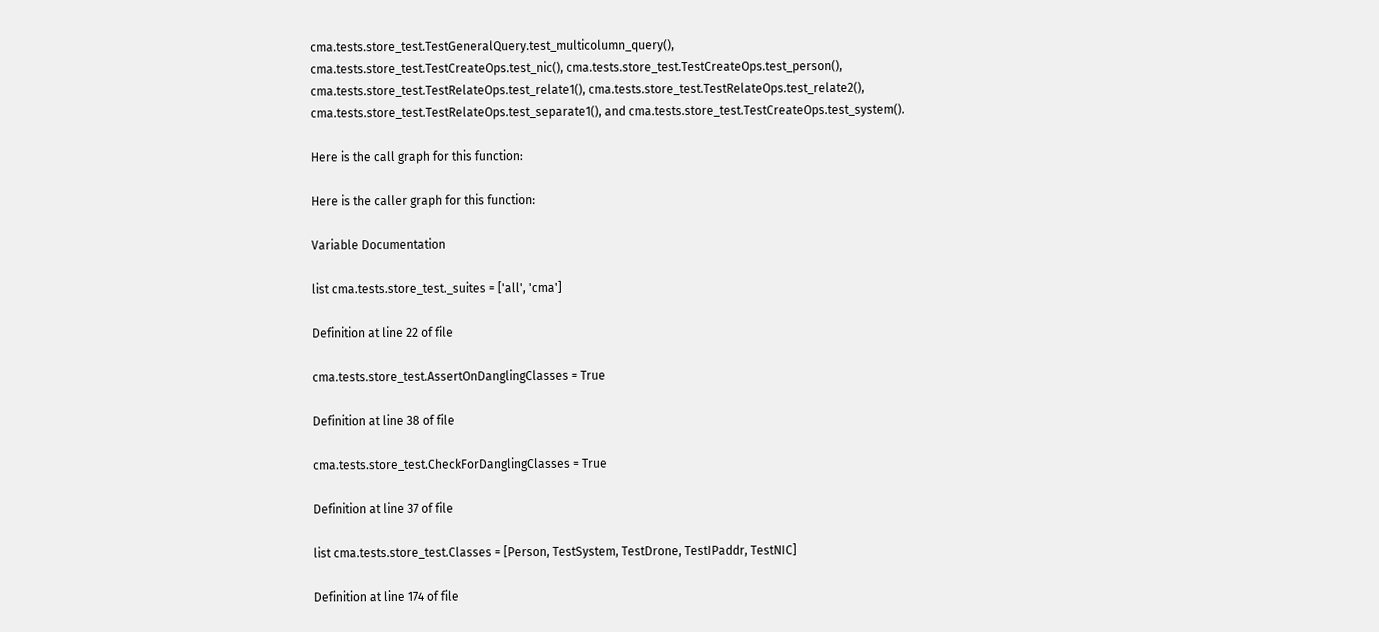cma.tests.store_test.TestGeneralQuery.test_multicolumn_query(), cma.tests.store_test.TestCreateOps.test_nic(), cma.tests.store_test.TestCreateOps.test_person(), cma.tests.store_test.TestRelateOps.test_relate1(), cma.tests.store_test.TestRelateOps.test_relate2(), cma.tests.store_test.TestRelateOps.test_separate1(), and cma.tests.store_test.TestCreateOps.test_system().

Here is the call graph for this function:

Here is the caller graph for this function:

Variable Documentation

list cma.tests.store_test._suites = ['all', 'cma']

Definition at line 22 of file

cma.tests.store_test.AssertOnDanglingClasses = True

Definition at line 38 of file

cma.tests.store_test.CheckForDanglingClasses = True

Definition at line 37 of file

list cma.tests.store_test.Classes = [Person, TestSystem, TestDrone, TestIPaddr, TestNIC]

Definition at line 174 of file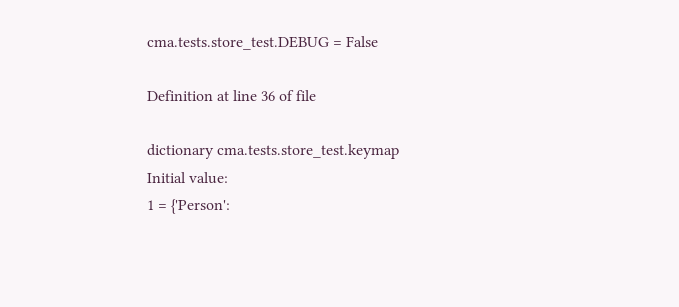cma.tests.store_test.DEBUG = False

Definition at line 36 of file

dictionary cma.tests.store_test.keymap
Initial value:
1 = {'Person':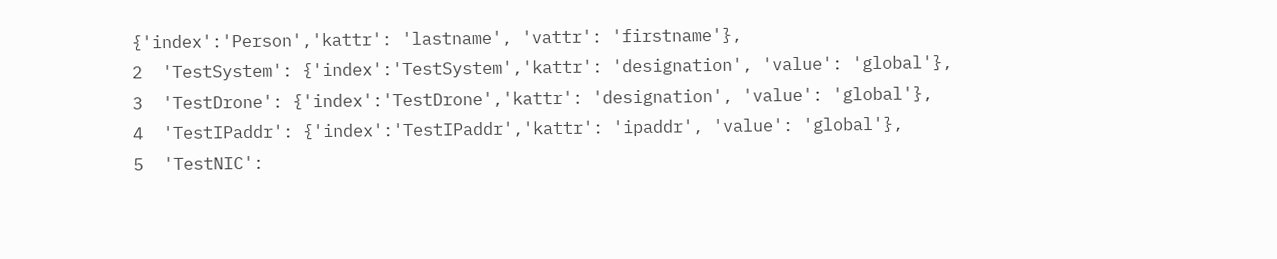{'index':'Person','kattr': 'lastname', 'vattr': 'firstname'},
2  'TestSystem': {'index':'TestSystem','kattr': 'designation', 'value': 'global'},
3  'TestDrone': {'index':'TestDrone','kattr': 'designation', 'value': 'global'},
4  'TestIPaddr': {'index':'TestIPaddr','kattr': 'ipaddr', 'value': 'global'},
5  'TestNIC':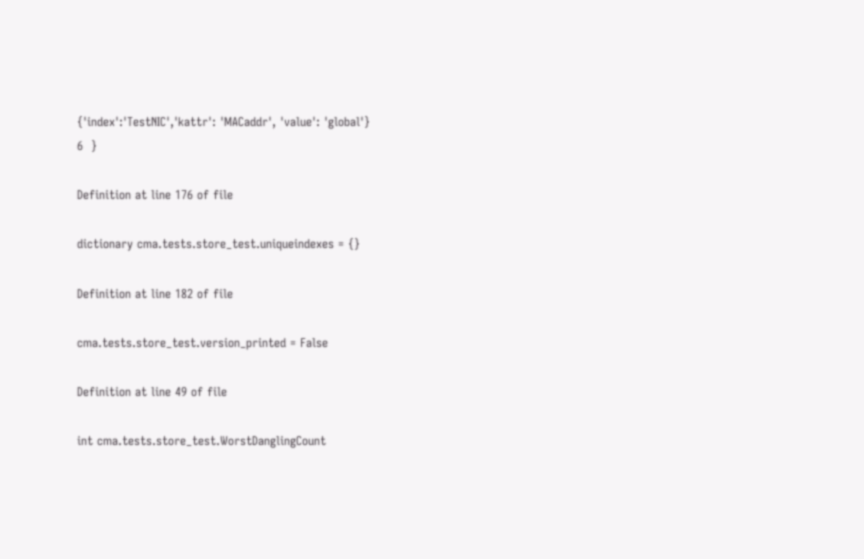{'index':'TestNIC','kattr': 'MACaddr', 'value': 'global'}
6  }

Definition at line 176 of file

dictionary cma.tests.store_test.uniqueindexes = {}

Definition at line 182 of file

cma.tests.store_test.version_printed = False

Definition at line 49 of file

int cma.tests.store_test.WorstDanglingCount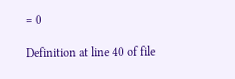= 0

Definition at line 40 of file